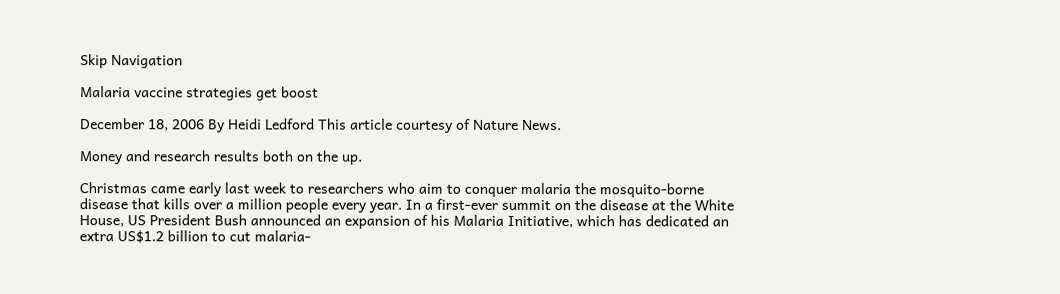Skip Navigation

Malaria vaccine strategies get boost

December 18, 2006 By Heidi Ledford This article courtesy of Nature News.

Money and research results both on the up.

Christmas came early last week to researchers who aim to conquer malaria the mosquito-borne disease that kills over a million people every year. In a first-ever summit on the disease at the White House, US President Bush announced an expansion of his Malaria Initiative, which has dedicated an extra US$1.2 billion to cut malaria-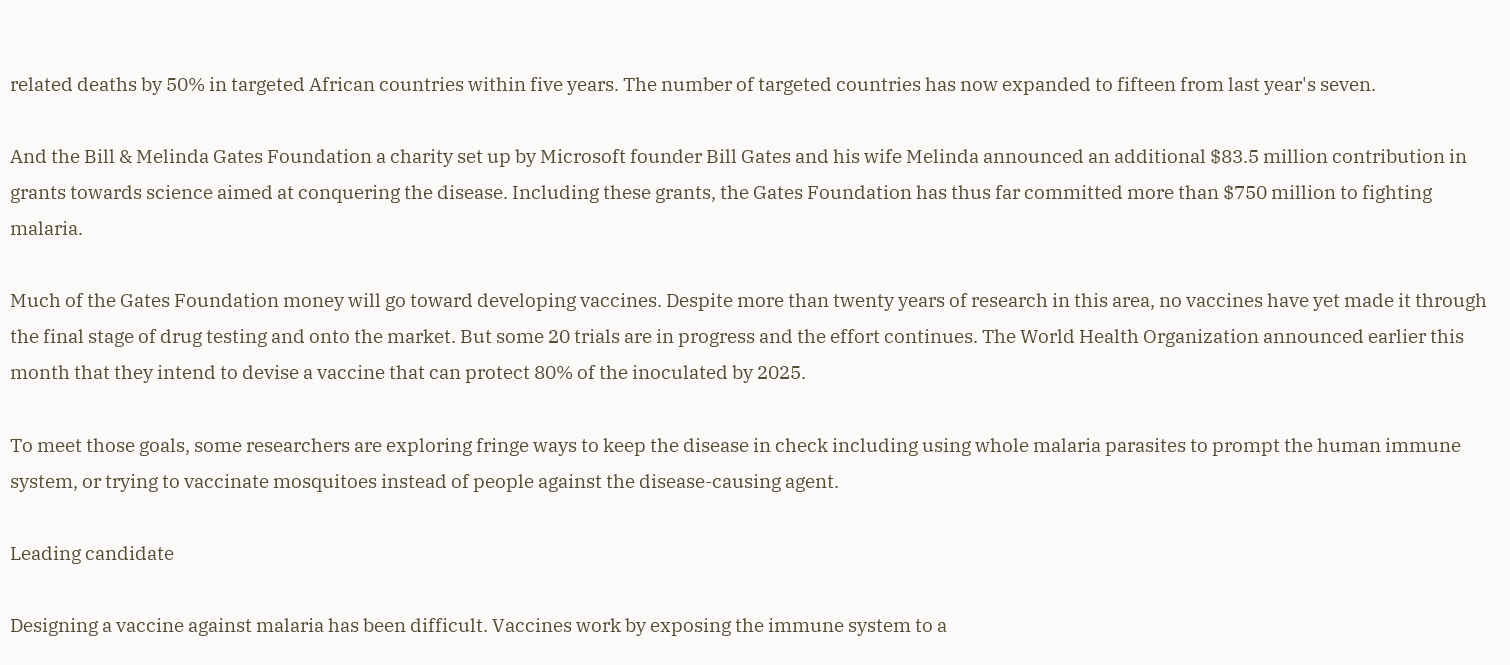related deaths by 50% in targeted African countries within five years. The number of targeted countries has now expanded to fifteen from last year's seven.

And the Bill & Melinda Gates Foundation a charity set up by Microsoft founder Bill Gates and his wife Melinda announced an additional $83.5 million contribution in grants towards science aimed at conquering the disease. Including these grants, the Gates Foundation has thus far committed more than $750 million to fighting malaria.

Much of the Gates Foundation money will go toward developing vaccines. Despite more than twenty years of research in this area, no vaccines have yet made it through the final stage of drug testing and onto the market. But some 20 trials are in progress and the effort continues. The World Health Organization announced earlier this month that they intend to devise a vaccine that can protect 80% of the inoculated by 2025.

To meet those goals, some researchers are exploring fringe ways to keep the disease in check including using whole malaria parasites to prompt the human immune system, or trying to vaccinate mosquitoes instead of people against the disease-causing agent.

Leading candidate

Designing a vaccine against malaria has been difficult. Vaccines work by exposing the immune system to a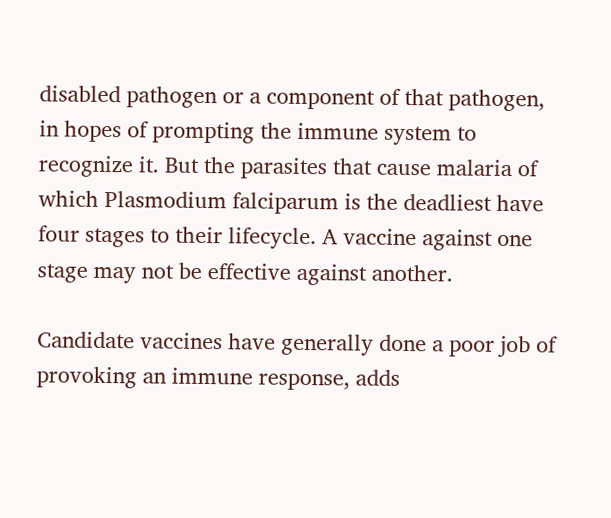disabled pathogen or a component of that pathogen, in hopes of prompting the immune system to recognize it. But the parasites that cause malaria of which Plasmodium falciparum is the deadliest have four stages to their lifecycle. A vaccine against one stage may not be effective against another.

Candidate vaccines have generally done a poor job of provoking an immune response, adds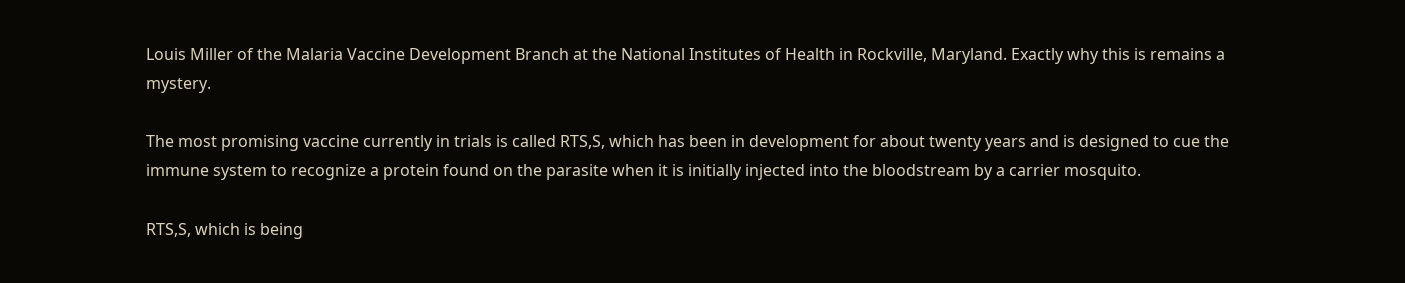Louis Miller of the Malaria Vaccine Development Branch at the National Institutes of Health in Rockville, Maryland. Exactly why this is remains a mystery.

The most promising vaccine currently in trials is called RTS,S, which has been in development for about twenty years and is designed to cue the immune system to recognize a protein found on the parasite when it is initially injected into the bloodstream by a carrier mosquito.

RTS,S, which is being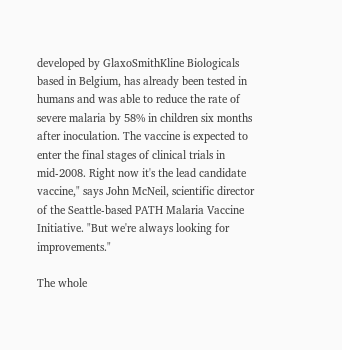developed by GlaxoSmithKline Biologicals based in Belgium, has already been tested in humans and was able to reduce the rate of severe malaria by 58% in children six months after inoculation. The vaccine is expected to enter the final stages of clinical trials in mid-2008. Right now it's the lead candidate vaccine," says John McNeil, scientific director of the Seattle-based PATH Malaria Vaccine Initiative. "But we're always looking for improvements."

The whole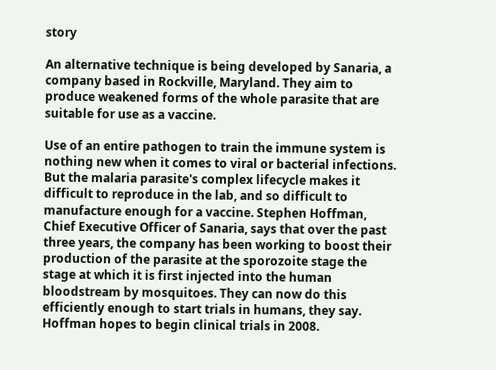story

An alternative technique is being developed by Sanaria, a company based in Rockville, Maryland. They aim to produce weakened forms of the whole parasite that are suitable for use as a vaccine.

Use of an entire pathogen to train the immune system is nothing new when it comes to viral or bacterial infections. But the malaria parasite's complex lifecycle makes it difficult to reproduce in the lab, and so difficult to manufacture enough for a vaccine. Stephen Hoffman, Chief Executive Officer of Sanaria, says that over the past three years, the company has been working to boost their production of the parasite at the sporozoite stage the stage at which it is first injected into the human bloodstream by mosquitoes. They can now do this efficiently enough to start trials in humans, they say. Hoffman hopes to begin clinical trials in 2008.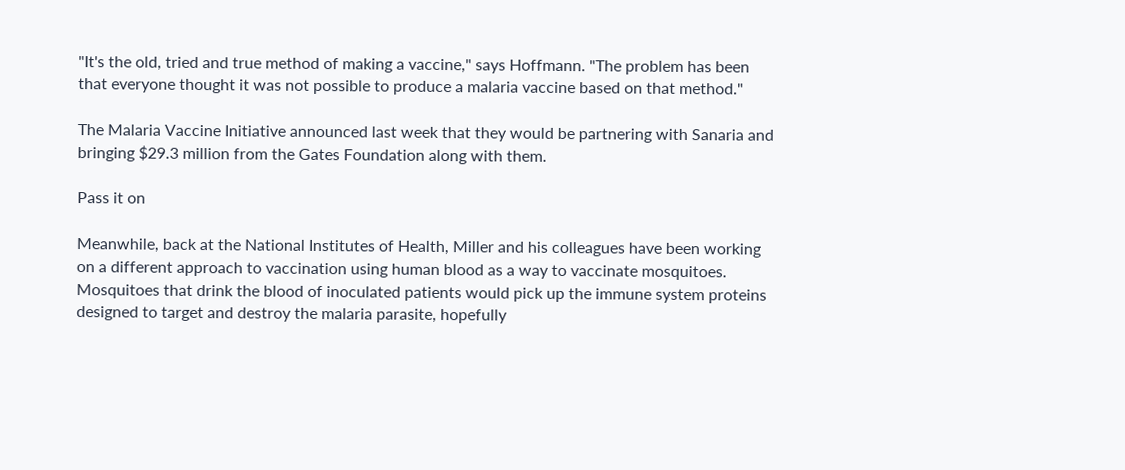"It's the old, tried and true method of making a vaccine," says Hoffmann. "The problem has been that everyone thought it was not possible to produce a malaria vaccine based on that method."

The Malaria Vaccine Initiative announced last week that they would be partnering with Sanaria and bringing $29.3 million from the Gates Foundation along with them.

Pass it on

Meanwhile, back at the National Institutes of Health, Miller and his colleagues have been working on a different approach to vaccination using human blood as a way to vaccinate mosquitoes. Mosquitoes that drink the blood of inoculated patients would pick up the immune system proteins designed to target and destroy the malaria parasite, hopefully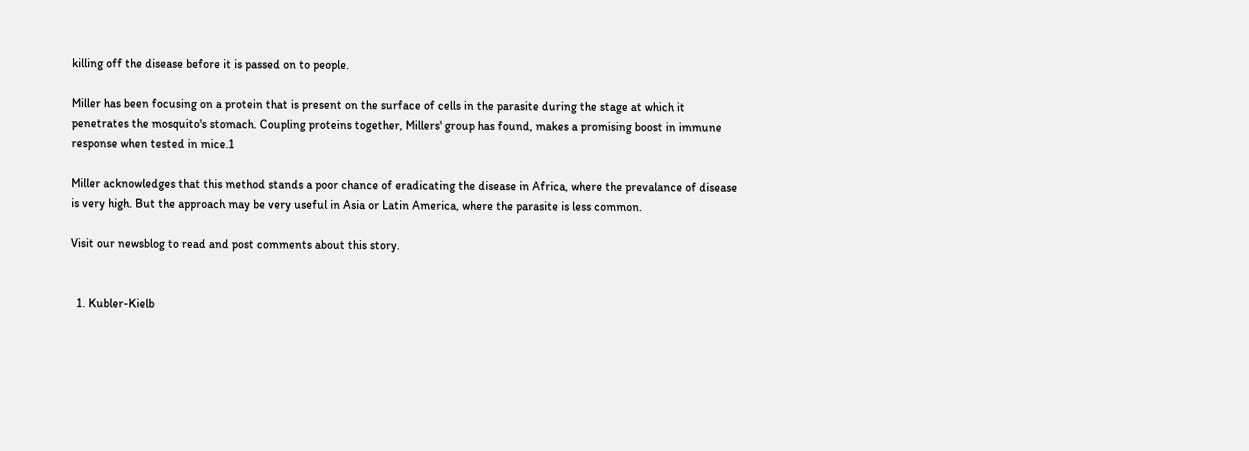killing off the disease before it is passed on to people.

Miller has been focusing on a protein that is present on the surface of cells in the parasite during the stage at which it penetrates the mosquito's stomach. Coupling proteins together, Millers' group has found, makes a promising boost in immune response when tested in mice.1

Miller acknowledges that this method stands a poor chance of eradicating the disease in Africa, where the prevalance of disease is very high. But the approach may be very useful in Asia or Latin America, where the parasite is less common.

Visit our newsblog to read and post comments about this story.


  1. Kubler-Kielb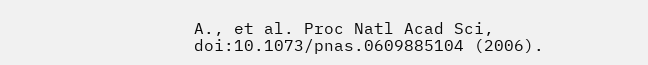A., et al. Proc Natl Acad Sci, doi:10.1073/pnas.0609885104 (2006).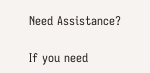Need Assistance?

If you need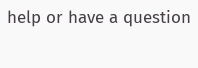help or have a question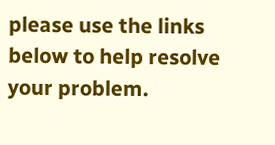please use the links below to help resolve your problem.